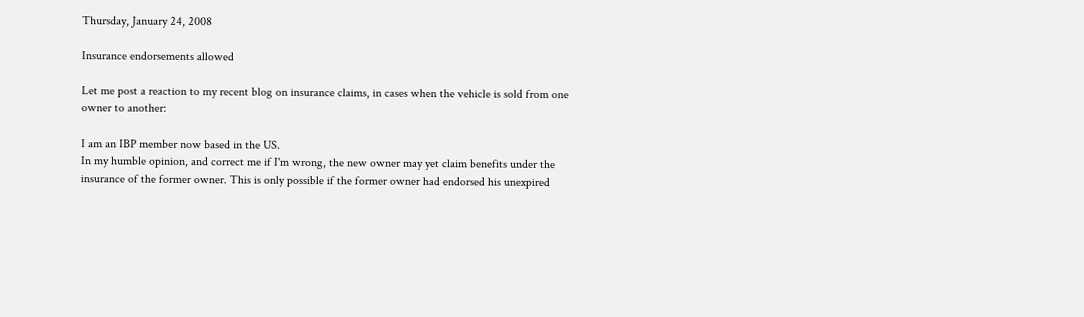Thursday, January 24, 2008

Insurance endorsements allowed

Let me post a reaction to my recent blog on insurance claims, in cases when the vehicle is sold from one owner to another:

I am an IBP member now based in the US.
In my humble opinion, and correct me if I'm wrong, the new owner may yet claim benefits under the insurance of the former owner. This is only possible if the former owner had endorsed his unexpired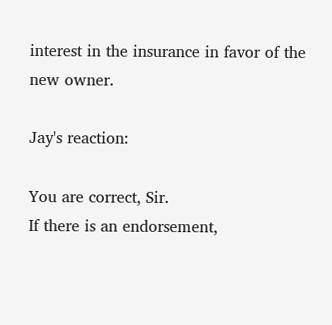interest in the insurance in favor of the new owner.

Jay's reaction:

You are correct, Sir.
If there is an endorsement,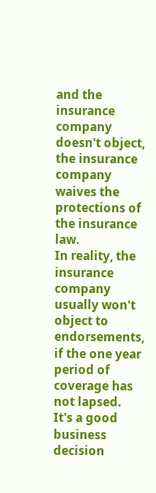and the insurance company doesn't object, the insurance company waives the protections of the insurance law.
In reality, the insurance company usually won't object to endorsements, if the one year period of coverage has not lapsed.
It's a good business decision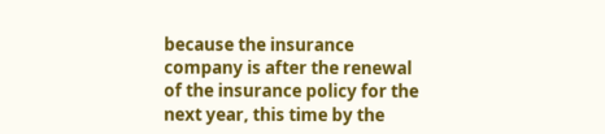because the insurance company is after the renewal of the insurance policy for the next year, this time by the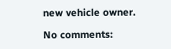new vehicle owner.

No comments: